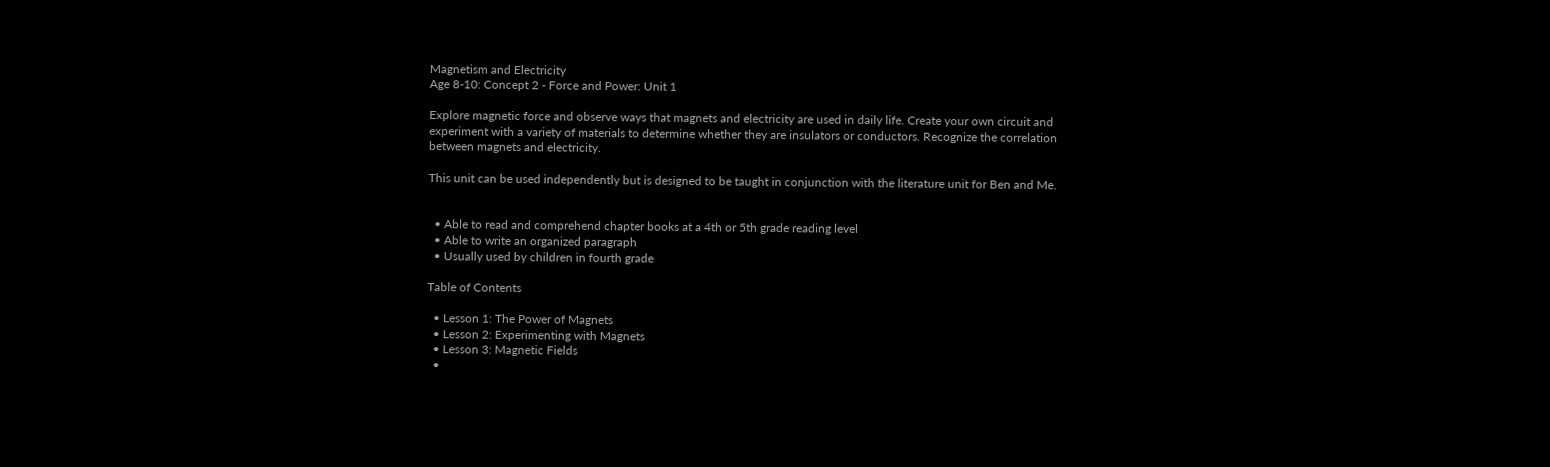Magnetism and Electricity
Age 8-10: Concept 2 - Force and Power: Unit 1

Explore magnetic force and observe ways that magnets and electricity are used in daily life. Create your own circuit and experiment with a variety of materials to determine whether they are insulators or conductors. Recognize the correlation between magnets and electricity.

This unit can be used independently but is designed to be taught in conjunction with the literature unit for Ben and Me.


  • Able to read and comprehend chapter books at a 4th or 5th grade reading level
  • Able to write an organized paragraph
  • Usually used by children in fourth grade

Table of Contents

  • Lesson 1: The Power of Magnets
  • Lesson 2: Experimenting with Magnets
  • Lesson 3: Magnetic Fields
  •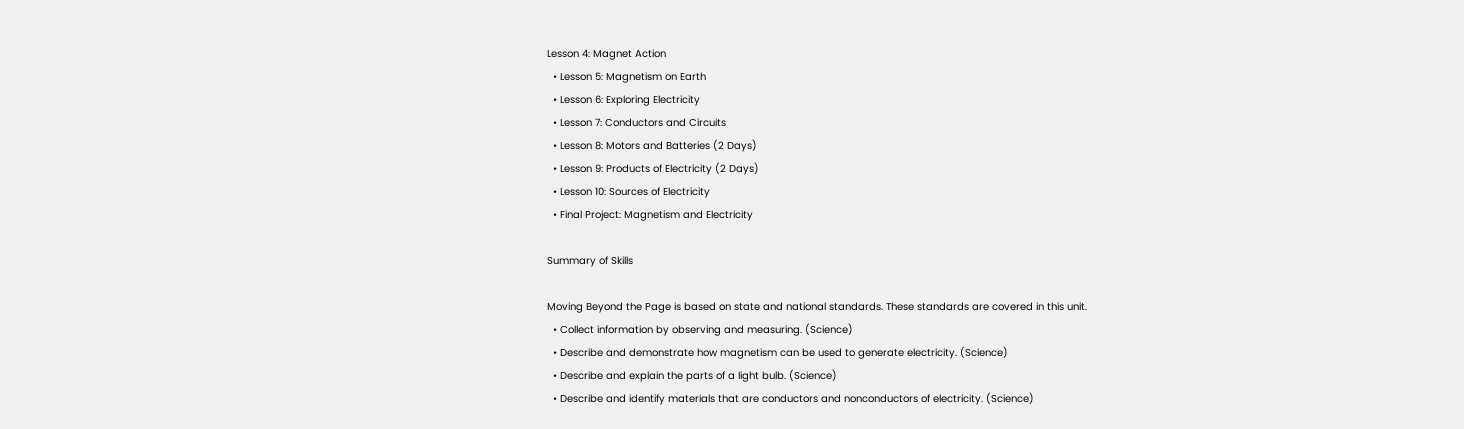Lesson 4: Magnet Action
  • Lesson 5: Magnetism on Earth
  • Lesson 6: Exploring Electricity
  • Lesson 7: Conductors and Circuits
  • Lesson 8: Motors and Batteries (2 Days)
  • Lesson 9: Products of Electricity (2 Days)
  • Lesson 10: Sources of Electricity
  • Final Project: Magnetism and Electricity

Summary of Skills

Moving Beyond the Page is based on state and national standards. These standards are covered in this unit.
  • Collect information by observing and measuring. (Science)
  • Describe and demonstrate how magnetism can be used to generate electricity. (Science)
  • Describe and explain the parts of a light bulb. (Science)
  • Describe and identify materials that are conductors and nonconductors of electricity. (Science)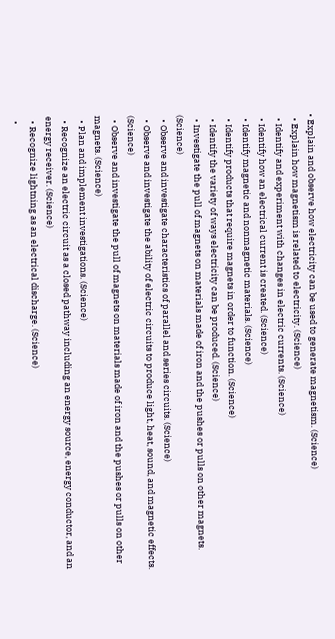• Explain and observe how electricity can be used to generate magnetism. (Science)
  • Explain how magnetism is related to electricity. (Science)
  • Identify and experiment with changes in electric currents. (Science)
  • Identify how an electrical current is created. (Science)
  • Identify magnetic and nonmagnetic materials. (Science)
  • Identify products that require magnets in order to function. (Science)
  • Identify the variety of ways electricity can be produced. (Science)
  • Investigate the pull of magnets on materials made of iron and the pushes or pulls on other magnets. (Science)
  • Observe and investigate characteristics of parallel and series circuits. (Science)
  • Observe and investigate the ability of electric circuits to produce light, heat, sound, and magnetic effects. (Science)
  • Observe and investigate the pull of magnets on materials made of iron and the pushes or pulls on other magnets. (Science)
  • Plan and implement investigations. (Science)
  • Recognize an electric circuit as a closed pathway including an energy source, energy conductor, and an energy receiver. (Science)
  • Recognize lightning as an electrical discharge. (Science)
  •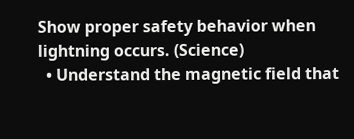Show proper safety behavior when lightning occurs. (Science)
  • Understand the magnetic field that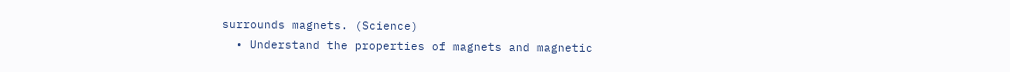surrounds magnets. (Science)
  • Understand the properties of magnets and magnetic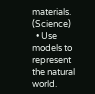materials. (Science)
  • Use models to represent the natural world.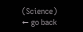(Science)
← go back